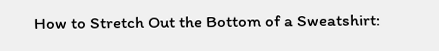How to Stretch Out the Bottom of a Sweatshirt: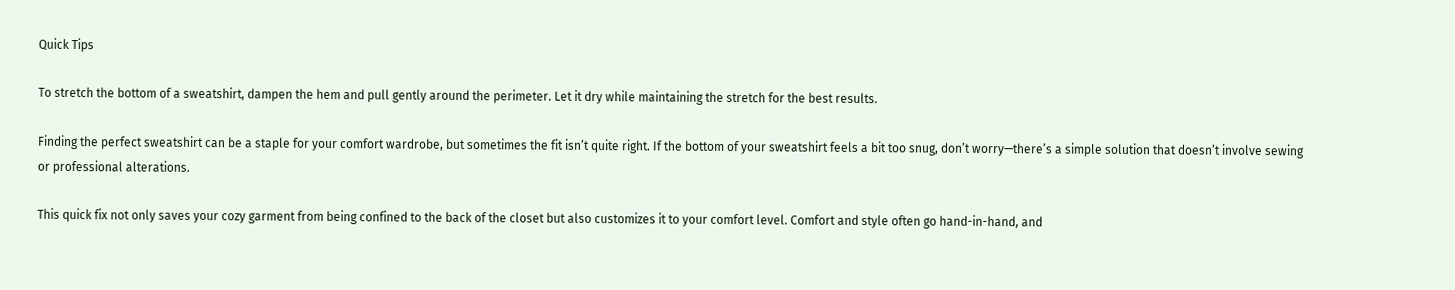Quick Tips

To stretch the bottom of a sweatshirt, dampen the hem and pull gently around the perimeter. Let it dry while maintaining the stretch for the best results.

Finding the perfect sweatshirt can be a staple for your comfort wardrobe, but sometimes the fit isn’t quite right. If the bottom of your sweatshirt feels a bit too snug, don’t worry—there’s a simple solution that doesn’t involve sewing or professional alterations.

This quick fix not only saves your cozy garment from being confined to the back of the closet but also customizes it to your comfort level. Comfort and style often go hand-in-hand, and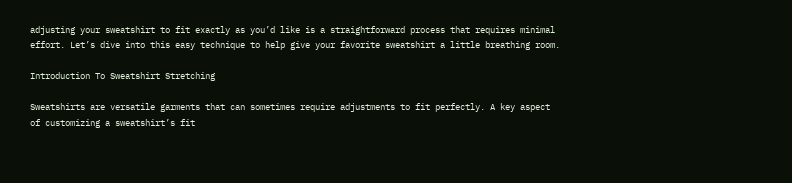adjusting your sweatshirt to fit exactly as you’d like is a straightforward process that requires minimal effort. Let’s dive into this easy technique to help give your favorite sweatshirt a little breathing room.

Introduction To Sweatshirt Stretching

Sweatshirts are versatile garments that can sometimes require adjustments to fit perfectly. A key aspect of customizing a sweatshirt’s fit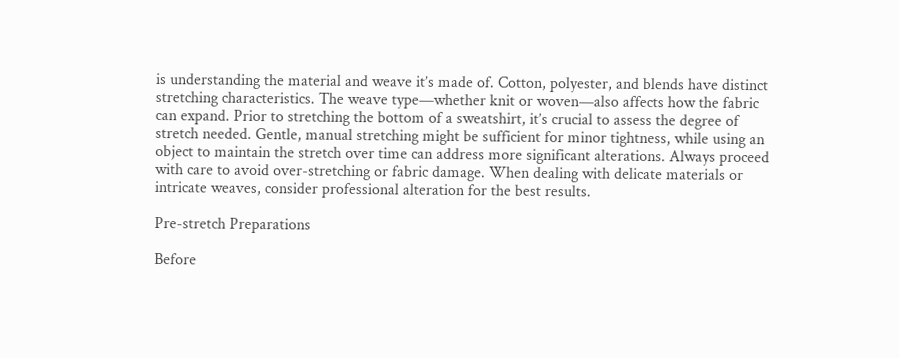is understanding the material and weave it’s made of. Cotton, polyester, and blends have distinct stretching characteristics. The weave type—whether knit or woven—also affects how the fabric can expand. Prior to stretching the bottom of a sweatshirt, it’s crucial to assess the degree of stretch needed. Gentle, manual stretching might be sufficient for minor tightness, while using an object to maintain the stretch over time can address more significant alterations. Always proceed with care to avoid over-stretching or fabric damage. When dealing with delicate materials or intricate weaves, consider professional alteration for the best results.

Pre-stretch Preparations

Before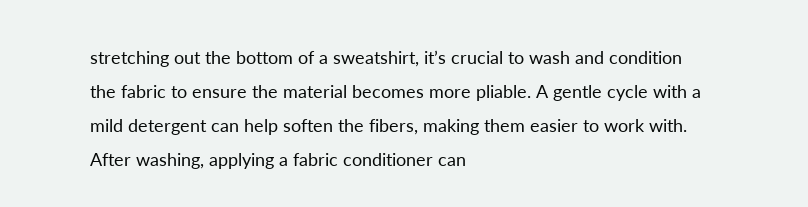stretching out the bottom of a sweatshirt, it’s crucial to wash and condition the fabric to ensure the material becomes more pliable. A gentle cycle with a mild detergent can help soften the fibers, making them easier to work with. After washing, applying a fabric conditioner can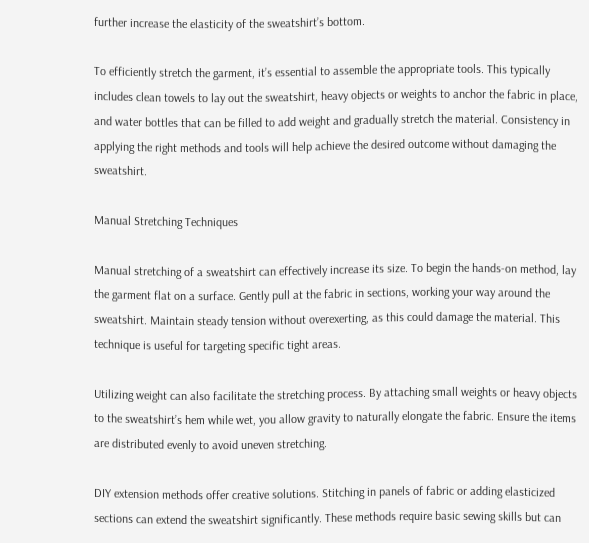further increase the elasticity of the sweatshirt’s bottom.

To efficiently stretch the garment, it’s essential to assemble the appropriate tools. This typically includes clean towels to lay out the sweatshirt, heavy objects or weights to anchor the fabric in place, and water bottles that can be filled to add weight and gradually stretch the material. Consistency in applying the right methods and tools will help achieve the desired outcome without damaging the sweatshirt.

Manual Stretching Techniques

Manual stretching of a sweatshirt can effectively increase its size. To begin the hands-on method, lay the garment flat on a surface. Gently pull at the fabric in sections, working your way around the sweatshirt. Maintain steady tension without overexerting, as this could damage the material. This technique is useful for targeting specific tight areas.

Utilizing weight can also facilitate the stretching process. By attaching small weights or heavy objects to the sweatshirt’s hem while wet, you allow gravity to naturally elongate the fabric. Ensure the items are distributed evenly to avoid uneven stretching.

DIY extension methods offer creative solutions. Stitching in panels of fabric or adding elasticized sections can extend the sweatshirt significantly. These methods require basic sewing skills but can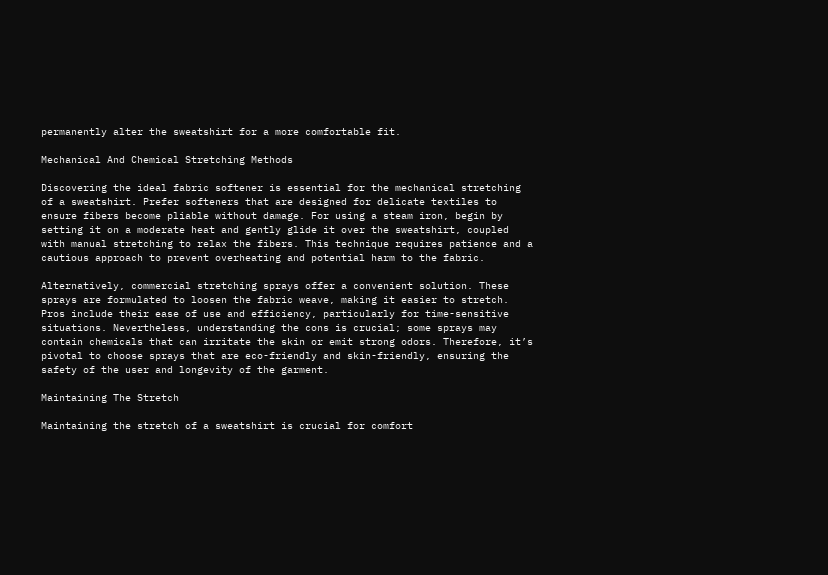permanently alter the sweatshirt for a more comfortable fit.

Mechanical And Chemical Stretching Methods

Discovering the ideal fabric softener is essential for the mechanical stretching of a sweatshirt. Prefer softeners that are designed for delicate textiles to ensure fibers become pliable without damage. For using a steam iron, begin by setting it on a moderate heat and gently glide it over the sweatshirt, coupled with manual stretching to relax the fibers. This technique requires patience and a cautious approach to prevent overheating and potential harm to the fabric.

Alternatively, commercial stretching sprays offer a convenient solution. These sprays are formulated to loosen the fabric weave, making it easier to stretch. Pros include their ease of use and efficiency, particularly for time-sensitive situations. Nevertheless, understanding the cons is crucial; some sprays may contain chemicals that can irritate the skin or emit strong odors. Therefore, it’s pivotal to choose sprays that are eco-friendly and skin-friendly, ensuring the safety of the user and longevity of the garment.

Maintaining The Stretch

Maintaining the stretch of a sweatshirt is crucial for comfort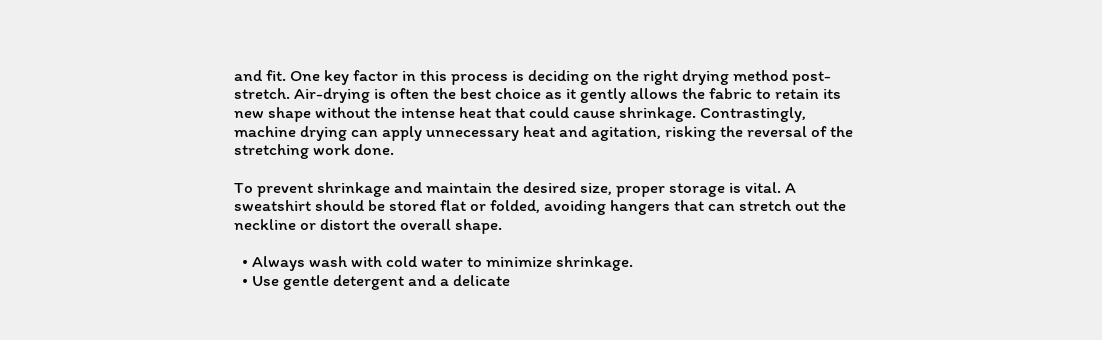and fit. One key factor in this process is deciding on the right drying method post-stretch. Air-drying is often the best choice as it gently allows the fabric to retain its new shape without the intense heat that could cause shrinkage. Contrastingly, machine drying can apply unnecessary heat and agitation, risking the reversal of the stretching work done.

To prevent shrinkage and maintain the desired size, proper storage is vital. A sweatshirt should be stored flat or folded, avoiding hangers that can stretch out the neckline or distort the overall shape.

  • Always wash with cold water to minimize shrinkage.
  • Use gentle detergent and a delicate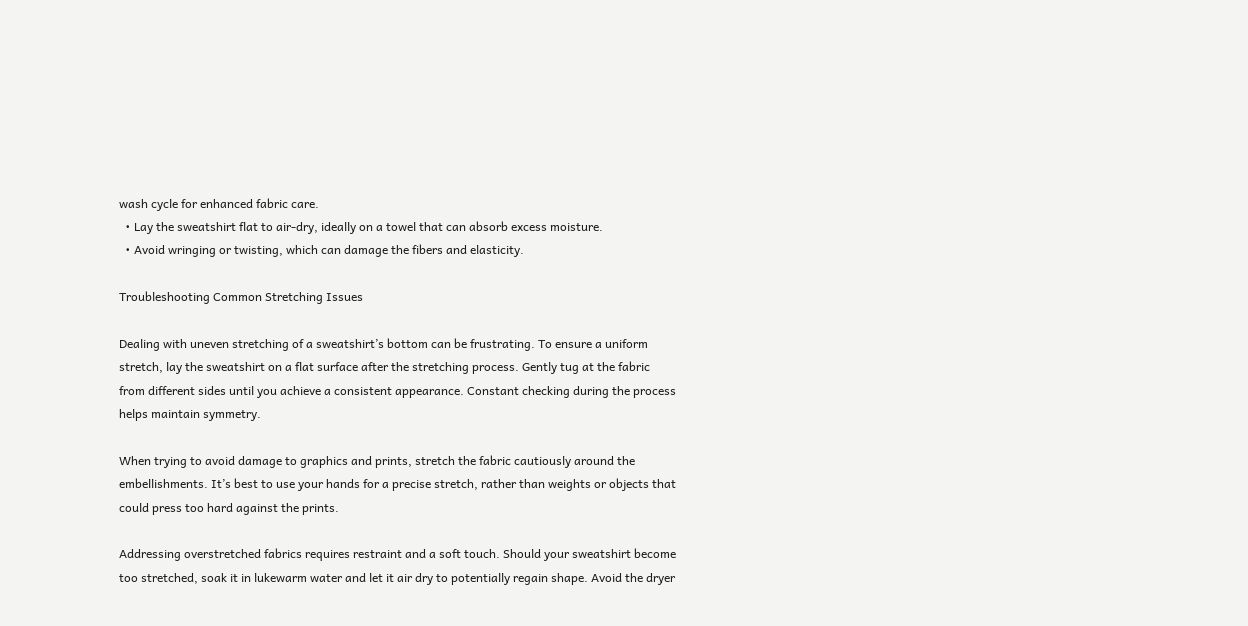wash cycle for enhanced fabric care.
  • Lay the sweatshirt flat to air-dry, ideally on a towel that can absorb excess moisture.
  • Avoid wringing or twisting, which can damage the fibers and elasticity.

Troubleshooting Common Stretching Issues

Dealing with uneven stretching of a sweatshirt’s bottom can be frustrating. To ensure a uniform stretch, lay the sweatshirt on a flat surface after the stretching process. Gently tug at the fabric from different sides until you achieve a consistent appearance. Constant checking during the process helps maintain symmetry.

When trying to avoid damage to graphics and prints, stretch the fabric cautiously around the embellishments. It’s best to use your hands for a precise stretch, rather than weights or objects that could press too hard against the prints.

Addressing overstretched fabrics requires restraint and a soft touch. Should your sweatshirt become too stretched, soak it in lukewarm water and let it air dry to potentially regain shape. Avoid the dryer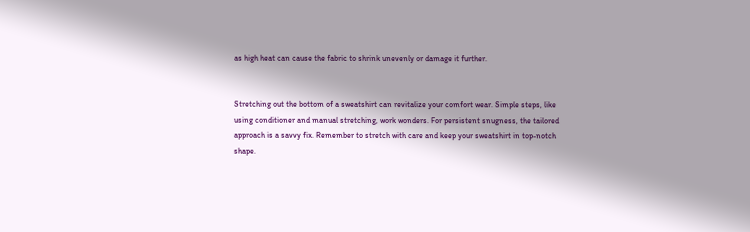as high heat can cause the fabric to shrink unevenly or damage it further.


Stretching out the bottom of a sweatshirt can revitalize your comfort wear. Simple steps, like using conditioner and manual stretching, work wonders. For persistent snugness, the tailored approach is a savvy fix. Remember to stretch with care and keep your sweatshirt in top-notch shape.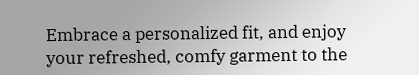Embrace a personalized fit, and enjoy your refreshed, comfy garment to the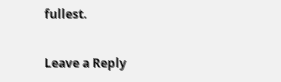fullest.

Leave a Reply